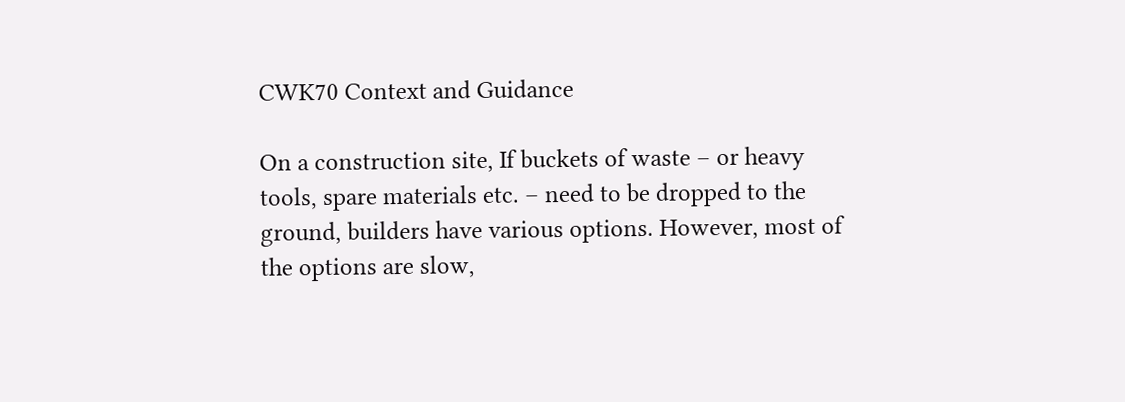CWK70 Context and Guidance

On a construction site, If buckets of waste – or heavy tools, spare materials etc. – need to be dropped to the ground, builders have various options. However, most of the options are slow,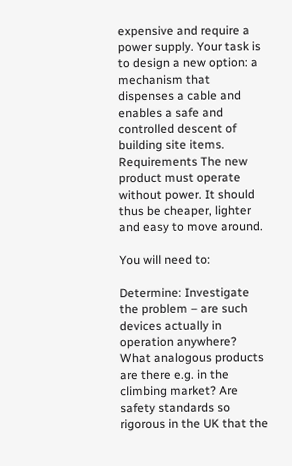expensive and require a power supply. Your task is to design a new option: a mechanism that dispenses a cable and enables a safe and controlled descent of building site items. Requirements The new product must operate without power. It should thus be cheaper, lighter and easy to move around.

You will need to:

Determine: Investigate the problem – are such devices actually in operation anywhere? What analogous products are there e.g. in the climbing market? Are safety standards so rigorous in the UK that the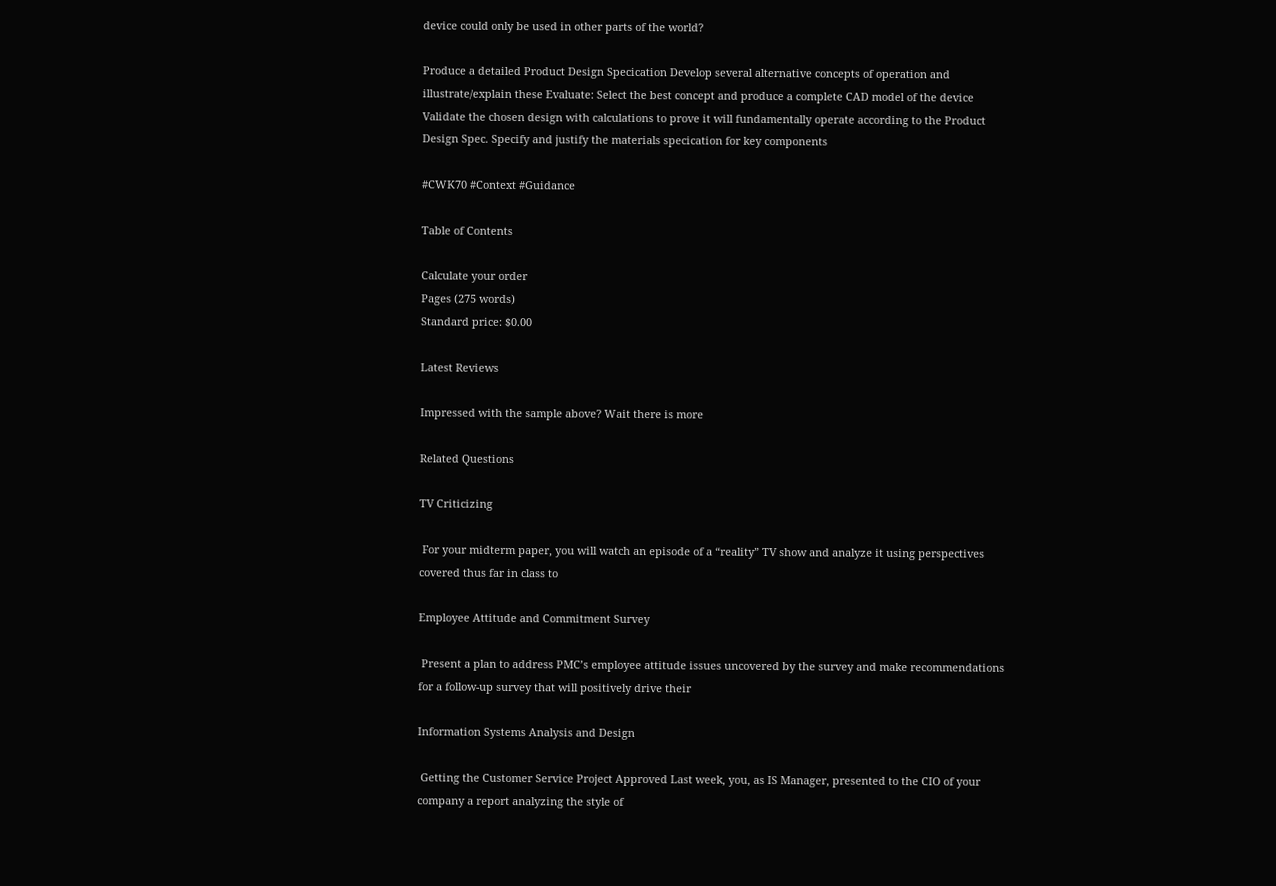device could only be used in other parts of the world?

Produce a detailed Product Design Specication Develop several alternative concepts of operation and illustrate/explain these Evaluate: Select the best concept and produce a complete CAD model of the device Validate the chosen design with calculations to prove it will fundamentally operate according to the Product Design Spec. Specify and justify the materials specication for key components

#CWK70 #Context #Guidance

Table of Contents

Calculate your order
Pages (275 words)
Standard price: $0.00

Latest Reviews

Impressed with the sample above? Wait there is more

Related Questions

TV Criticizing

 For your midterm paper, you will watch an episode of a “reality” TV show and analyze it using perspectives covered thus far in class to

Employee Attitude and Commitment Survey

 Present a plan to address PMC’s employee attitude issues uncovered by the survey and make recommendations for a follow-up survey that will positively drive their

Information Systems Analysis and Design

 Getting the Customer Service Project Approved Last week, you, as IS Manager, presented to the CIO of your company a report analyzing the style of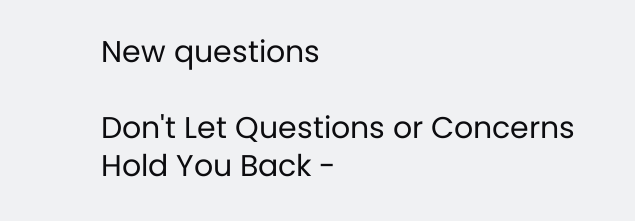New questions

Don't Let Questions or Concerns Hold You Back -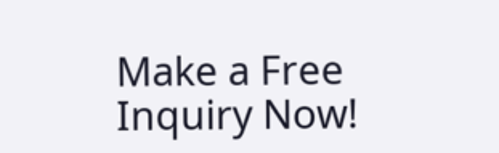Make a Free Inquiry Now!